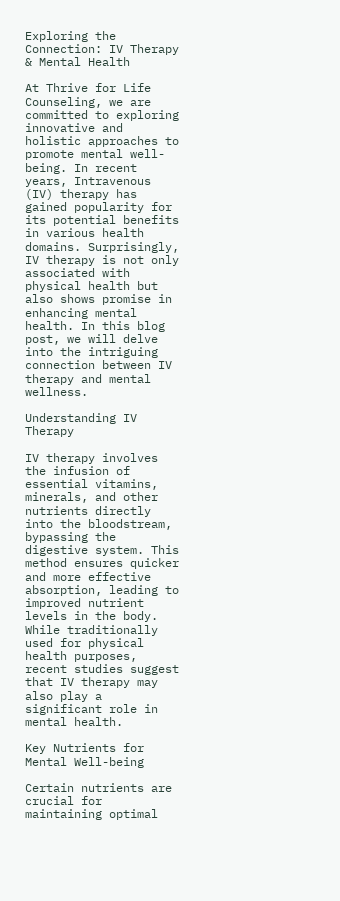Exploring the Connection: IV Therapy & Mental Health

At Thrive for Life Counseling, we are committed to exploring innovative and holistic approaches to promote mental well-being. In recent years, Intravenous (IV) therapy has gained popularity for its potential benefits in various health domains. Surprisingly, IV therapy is not only associated with physical health but also shows promise in enhancing mental health. In this blog post, we will delve into the intriguing connection between IV therapy and mental wellness.

Understanding IV Therapy

IV therapy involves the infusion of essential vitamins, minerals, and other nutrients directly into the bloodstream, bypassing the digestive system. This method ensures quicker and more effective absorption, leading to improved nutrient levels in the body. While traditionally used for physical health purposes, recent studies suggest that IV therapy may also play a significant role in mental health.

Key Nutrients for Mental Well-being

Certain nutrients are crucial for maintaining optimal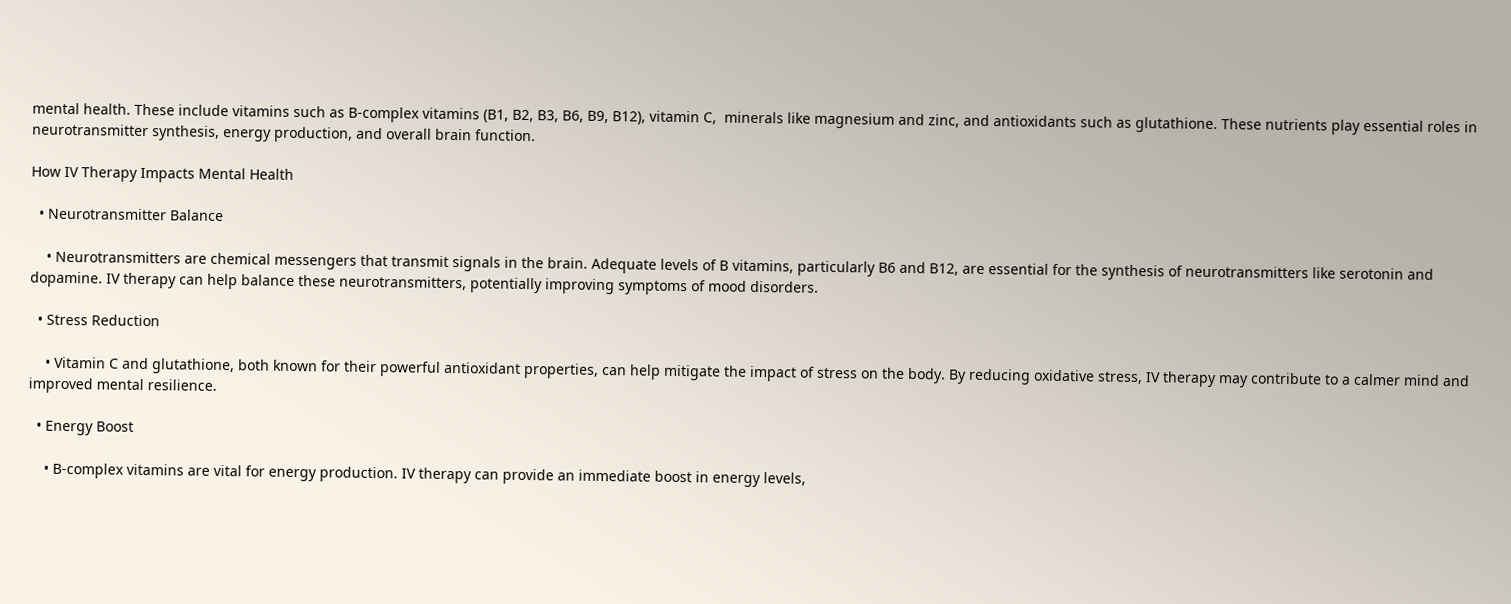mental health. These include vitamins such as B-complex vitamins (B1, B2, B3, B6, B9, B12), vitamin C,  minerals like magnesium and zinc, and antioxidants such as glutathione. These nutrients play essential roles in neurotransmitter synthesis, energy production, and overall brain function.

How IV Therapy Impacts Mental Health

  • Neurotransmitter Balance

    • Neurotransmitters are chemical messengers that transmit signals in the brain. Adequate levels of B vitamins, particularly B6 and B12, are essential for the synthesis of neurotransmitters like serotonin and dopamine. IV therapy can help balance these neurotransmitters, potentially improving symptoms of mood disorders.

  • Stress Reduction

    • Vitamin C and glutathione, both known for their powerful antioxidant properties, can help mitigate the impact of stress on the body. By reducing oxidative stress, IV therapy may contribute to a calmer mind and improved mental resilience.

  • Energy Boost

    • B-complex vitamins are vital for energy production. IV therapy can provide an immediate boost in energy levels,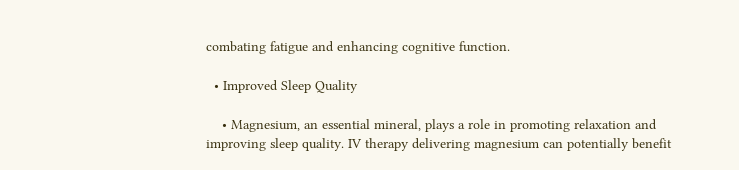combating fatigue and enhancing cognitive function.

  • Improved Sleep Quality

    • Magnesium, an essential mineral, plays a role in promoting relaxation and improving sleep quality. IV therapy delivering magnesium can potentially benefit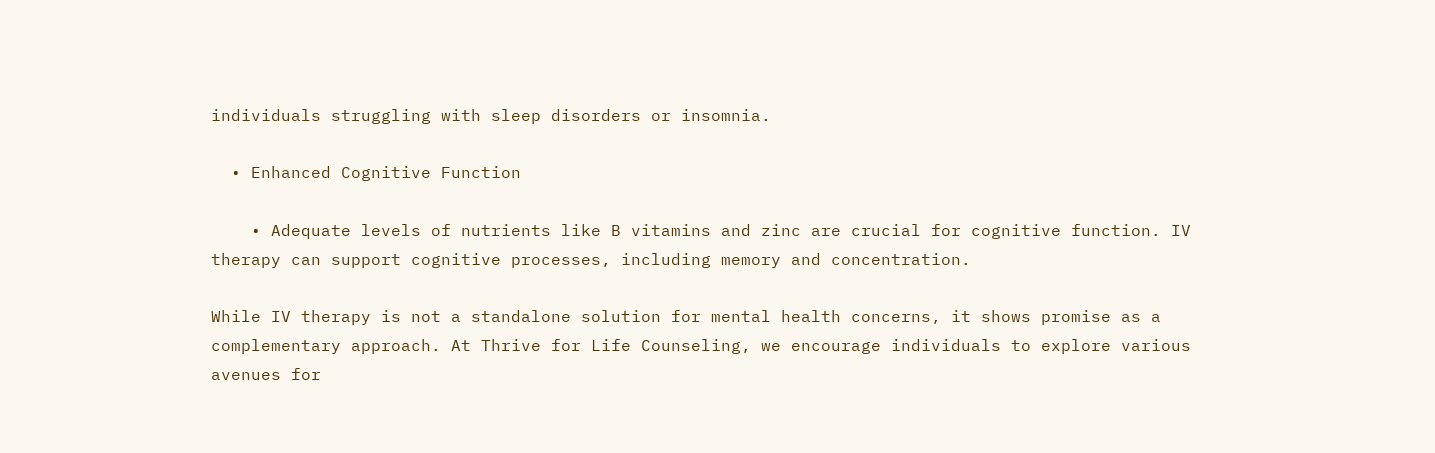individuals struggling with sleep disorders or insomnia.

  • Enhanced Cognitive Function

    • Adequate levels of nutrients like B vitamins and zinc are crucial for cognitive function. IV therapy can support cognitive processes, including memory and concentration.

While IV therapy is not a standalone solution for mental health concerns, it shows promise as a complementary approach. At Thrive for Life Counseling, we encourage individuals to explore various avenues for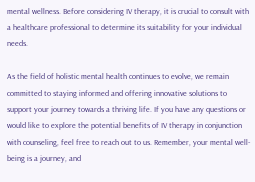mental wellness. Before considering IV therapy, it is crucial to consult with a healthcare professional to determine its suitability for your individual needs.

As the field of holistic mental health continues to evolve, we remain committed to staying informed and offering innovative solutions to support your journey towards a thriving life. If you have any questions or would like to explore the potential benefits of IV therapy in conjunction with counseling, feel free to reach out to us. Remember, your mental well-being is a journey, and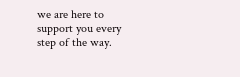we are here to support you every step of the way.